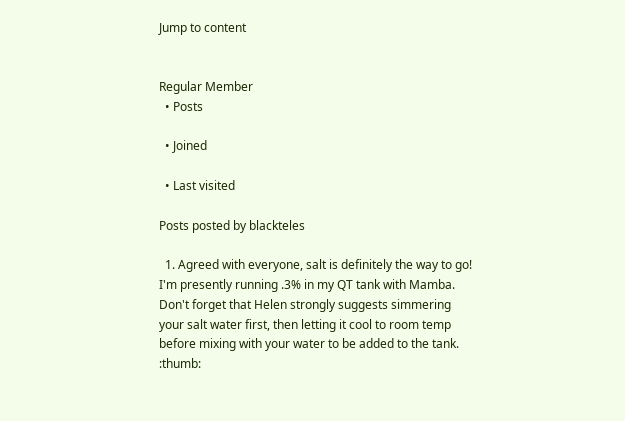Jump to content


Regular Member
  • Posts

  • Joined

  • Last visited

Posts posted by blackteles

  1. Agreed with everyone, salt is definitely the way to go! I'm presently running .3% in my QT tank with Mamba. Don't forget that Helen strongly suggests simmering your salt water first, then letting it cool to room temp before mixing with your water to be added to the tank. :thumb: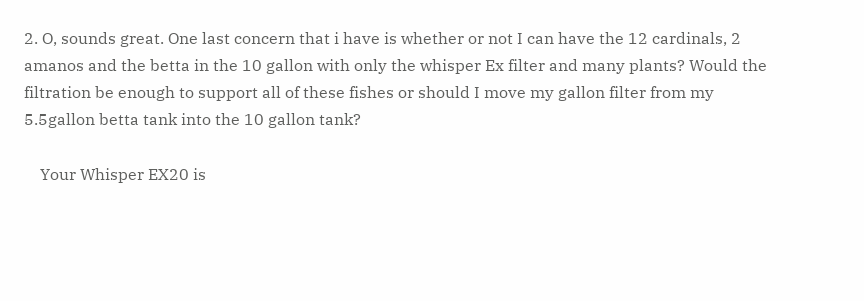2. O, sounds great. One last concern that i have is whether or not I can have the 12 cardinals, 2 amanos and the betta in the 10 gallon with only the whisper Ex filter and many plants? Would the filtration be enough to support all of these fishes or should I move my gallon filter from my 5.5gallon betta tank into the 10 gallon tank?

    Your Whisper EX20 is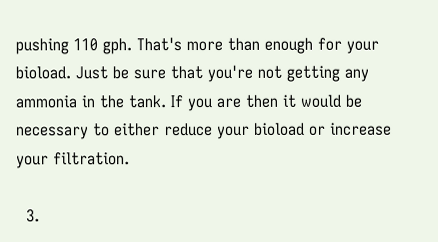pushing 110 gph. That's more than enough for your bioload. Just be sure that you're not getting any ammonia in the tank. If you are then it would be necessary to either reduce your bioload or increase your filtration.

  3.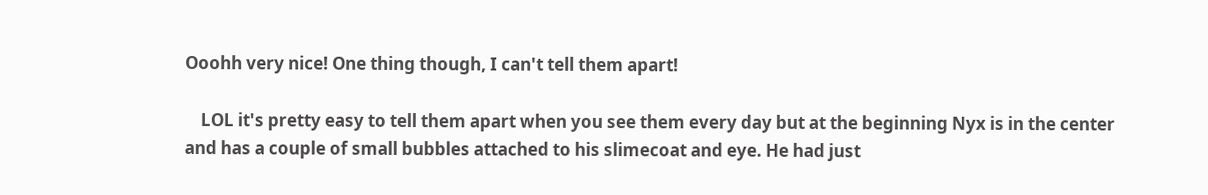Ooohh very nice! One thing though, I can't tell them apart!

    LOL it's pretty easy to tell them apart when you see them every day but at the beginning Nyx is in the center and has a couple of small bubbles attached to his slimecoat and eye. He had just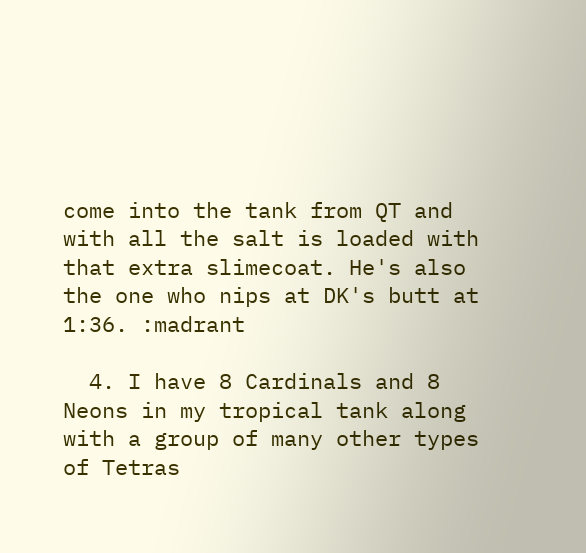come into the tank from QT and with all the salt is loaded with that extra slimecoat. He's also the one who nips at DK's butt at 1:36. :madrant

  4. I have 8 Cardinals and 8 Neons in my tropical tank along with a group of many other types of Tetras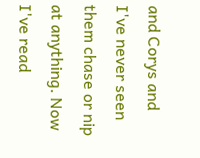and Corys and I've never seen them chase or nip at anything. Now I've read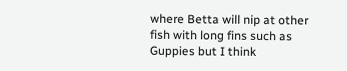where Betta will nip at other fish with long fins such as Guppies but I think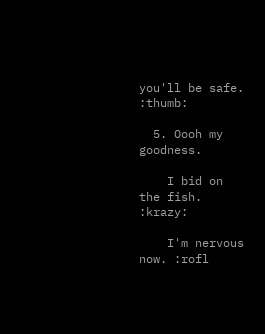you'll be safe. :thumb:

  5. Oooh my goodness.

    I bid on the fish. :krazy:

    I'm nervous now. :rofl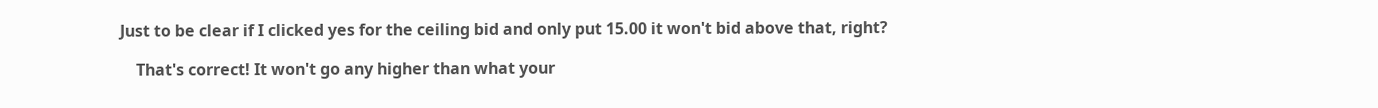Just to be clear if I clicked yes for the ceiling bid and only put 15.00 it won't bid above that, right?

    That's correct! It won't go any higher than what your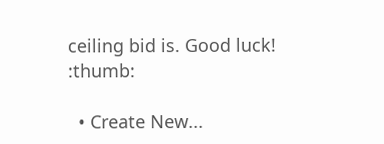ceiling bid is. Good luck! :thumb:

  • Create New...